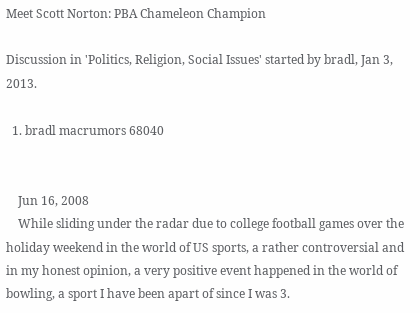Meet Scott Norton: PBA Chameleon Champion

Discussion in 'Politics, Religion, Social Issues' started by bradl, Jan 3, 2013.

  1. bradl macrumors 68040


    Jun 16, 2008
    While sliding under the radar due to college football games over the holiday weekend in the world of US sports, a rather controversial and in my honest opinion, a very positive event happened in the world of bowling, a sport I have been apart of since I was 3.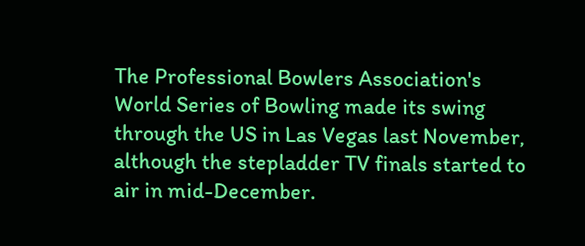The Professional Bowlers Association's World Series of Bowling made its swing through the US in Las Vegas last November, although the stepladder TV finals started to air in mid-December.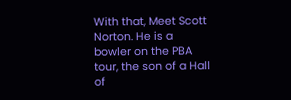With that, Meet Scott Norton. He is a bowler on the PBA tour, the son of a Hall of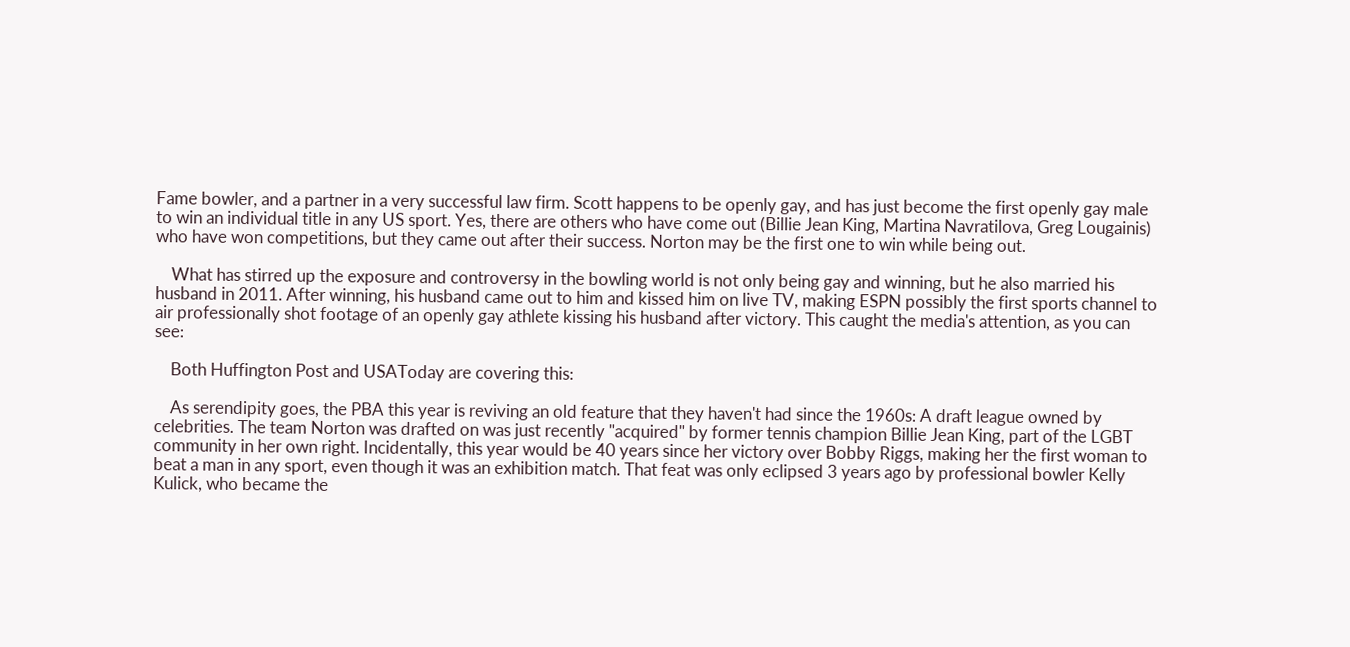Fame bowler, and a partner in a very successful law firm. Scott happens to be openly gay, and has just become the first openly gay male to win an individual title in any US sport. Yes, there are others who have come out (Billie Jean King, Martina Navratilova, Greg Lougainis) who have won competitions, but they came out after their success. Norton may be the first one to win while being out.

    What has stirred up the exposure and controversy in the bowling world is not only being gay and winning, but he also married his husband in 2011. After winning, his husband came out to him and kissed him on live TV, making ESPN possibly the first sports channel to air professionally shot footage of an openly gay athlete kissing his husband after victory. This caught the media's attention, as you can see:

    Both Huffington Post and USAToday are covering this:

    As serendipity goes, the PBA this year is reviving an old feature that they haven't had since the 1960s: A draft league owned by celebrities. The team Norton was drafted on was just recently "acquired" by former tennis champion Billie Jean King, part of the LGBT community in her own right. Incidentally, this year would be 40 years since her victory over Bobby Riggs, making her the first woman to beat a man in any sport, even though it was an exhibition match. That feat was only eclipsed 3 years ago by professional bowler Kelly Kulick, who became the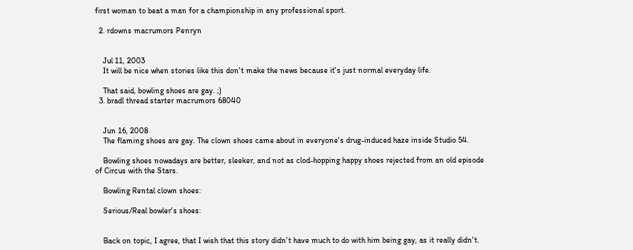first woman to beat a man for a championship in any professional sport.

  2. rdowns macrumors Penryn


    Jul 11, 2003
    It will be nice when stories like this don't make the news because it's just normal everyday life.

    That said, bowling shoes are gay. ;)
  3. bradl thread starter macrumors 68040


    Jun 16, 2008
    The flaming shoes are gay. The clown shoes came about in everyone's drug-induced haze inside Studio 54.

    Bowling shoes nowadays are better, sleeker, and not as clod-hopping happy shoes rejected from an old episode of Circus with the Stars.

    Bowling Rental clown shoes:

    Serious/Real bowler's shoes:


    Back on topic, I agree, that I wish that this story didn't have much to do with him being gay, as it really didn't.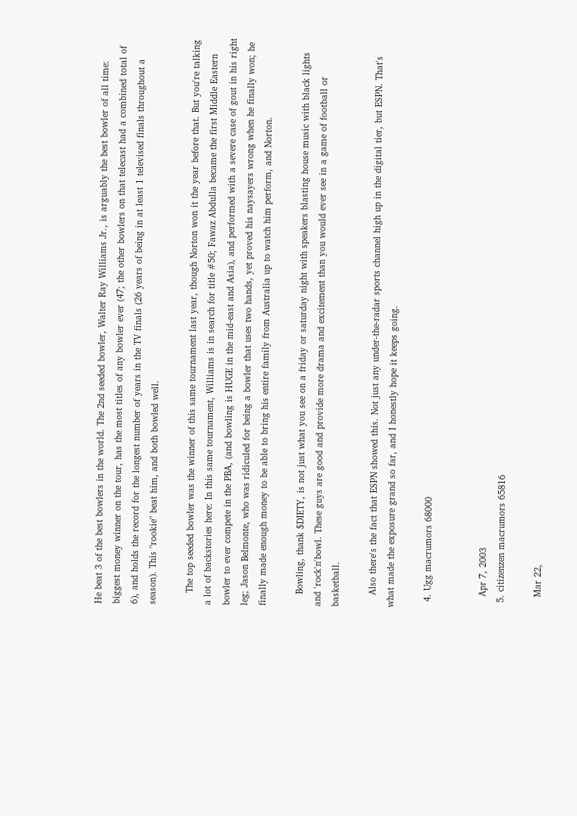He beat 3 of the best bowlers in the world. The 2nd seeded bowler, Walter Ray Williams Jr., is arguably the best bowler of all time: biggest money winner on the tour, has the most titles of any bowler ever (47; the other bowlers on that telecast had a combined total of 6), and holds the record for the longest number of years in the TV finals (26 years of being in at least 1 televised finals throughout a season). This "rookie" beat him, and both bowled well.

    The top seeded bowler was the winner of this same tournament last year, though Norton won it the year before that. But you're talking a lot of backstories here: In this same tournament, Williams is in search for title #50; Fawaz Abdulla became the first Middle Eastern bowler to ever compete in the PBA, (and bowling is HUGE in the mid-east and Asia), and performed with a severe case of gout in his right leg; Jason Belmonte, who was ridiculed for being a bowler that uses two hands, yet proved his naysayers wrong when he finally won; he finally made enough money to be able to bring his entire family from Australia up to watch him perform, and Norton.

    Bowling, thank $DIETY, is not just what you see on a friday or saturday night with speakers blasting house music with black lights and 'rock'n'bowl. These guys are good and provide more drama and excitement than you would ever see in a game of football or basketball.

    Also there's the fact that ESPN showed this. Not just any under-the-radar sports channel high up in the digital tier, but ESPN. That's what made the exposure grand so far, and I honestly hope it keeps going.

  4. Ugg macrumors 68000


    Apr 7, 2003
  5. citizenzen macrumors 65816

    Mar 22,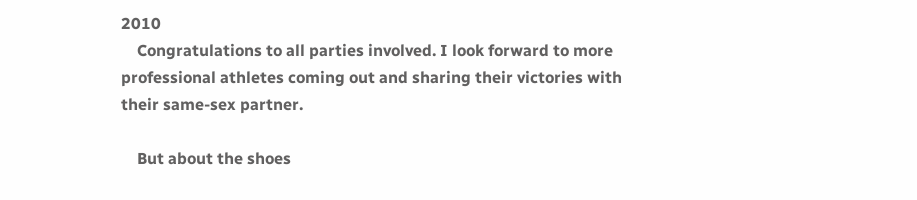2010
    Congratulations to all parties involved. I look forward to more professional athletes coming out and sharing their victories with their same-sex partner.

    But about the shoes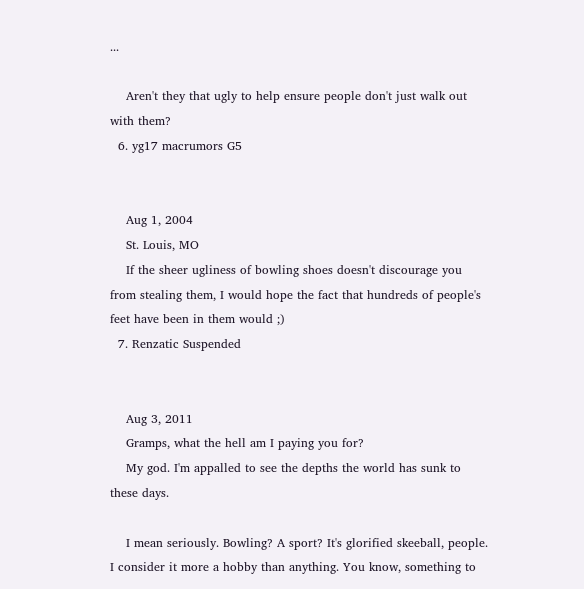...

    Aren't they that ugly to help ensure people don't just walk out with them?
  6. yg17 macrumors G5


    Aug 1, 2004
    St. Louis, MO
    If the sheer ugliness of bowling shoes doesn't discourage you from stealing them, I would hope the fact that hundreds of people's feet have been in them would ;)
  7. Renzatic Suspended


    Aug 3, 2011
    Gramps, what the hell am I paying you for?
    My god. I'm appalled to see the depths the world has sunk to these days.

    I mean seriously. Bowling? A sport? It's glorified skeeball, people. I consider it more a hobby than anything. You know, something to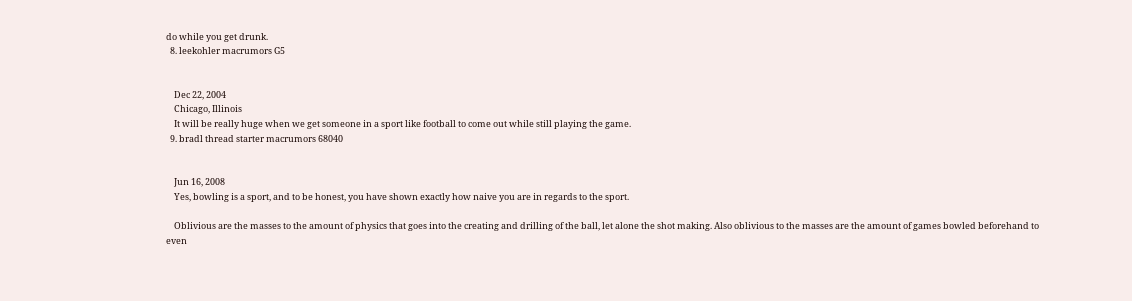do while you get drunk.
  8. leekohler macrumors G5


    Dec 22, 2004
    Chicago, Illinois
    It will be really huge when we get someone in a sport like football to come out while still playing the game.
  9. bradl thread starter macrumors 68040


    Jun 16, 2008
    Yes, bowling is a sport, and to be honest, you have shown exactly how naive you are in regards to the sport.

    Oblivious are the masses to the amount of physics that goes into the creating and drilling of the ball, let alone the shot making. Also oblivious to the masses are the amount of games bowled beforehand to even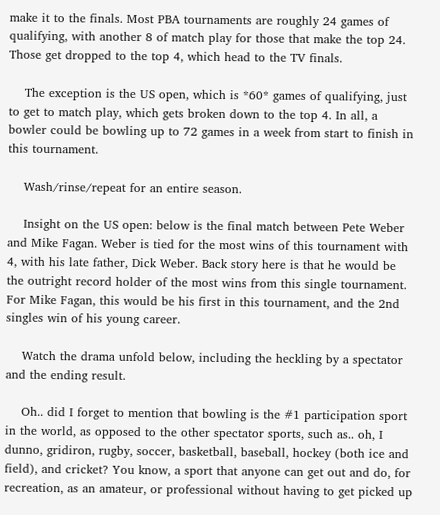make it to the finals. Most PBA tournaments are roughly 24 games of qualifying, with another 8 of match play for those that make the top 24. Those get dropped to the top 4, which head to the TV finals.

    The exception is the US open, which is *60* games of qualifying, just to get to match play, which gets broken down to the top 4. In all, a bowler could be bowling up to 72 games in a week from start to finish in this tournament.

    Wash/rinse/repeat for an entire season.

    Insight on the US open: below is the final match between Pete Weber and Mike Fagan. Weber is tied for the most wins of this tournament with 4, with his late father, Dick Weber. Back story here is that he would be the outright record holder of the most wins from this single tournament. For Mike Fagan, this would be his first in this tournament, and the 2nd singles win of his young career.

    Watch the drama unfold below, including the heckling by a spectator and the ending result.

    Oh.. did I forget to mention that bowling is the #1 participation sport in the world, as opposed to the other spectator sports, such as.. oh, I dunno, gridiron, rugby, soccer, basketball, baseball, hockey (both ice and field), and cricket? You know, a sport that anyone can get out and do, for recreation, as an amateur, or professional without having to get picked up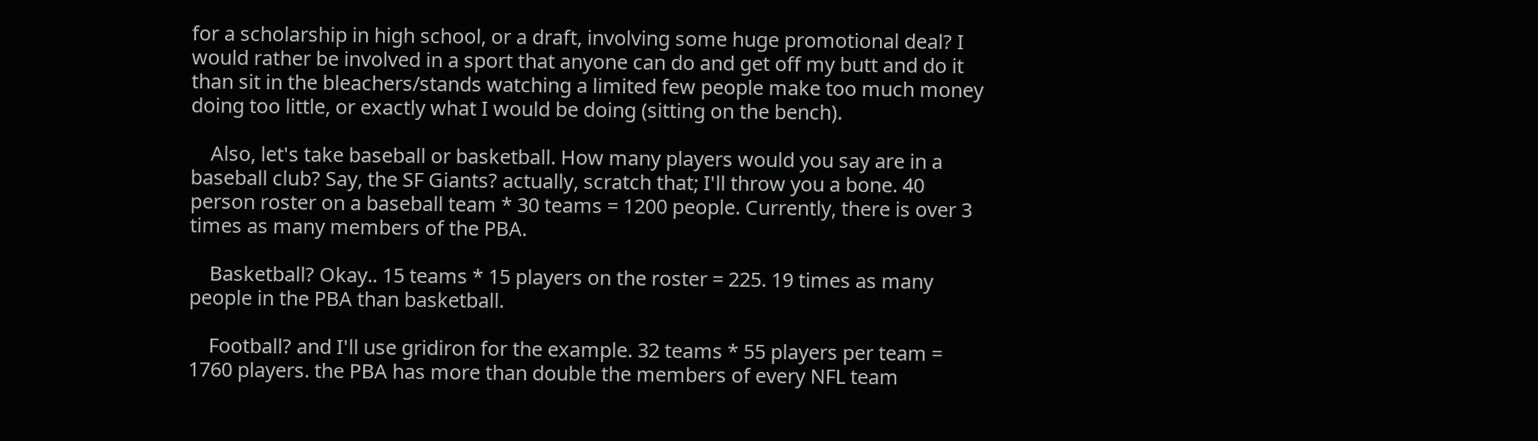for a scholarship in high school, or a draft, involving some huge promotional deal? I would rather be involved in a sport that anyone can do and get off my butt and do it than sit in the bleachers/stands watching a limited few people make too much money doing too little, or exactly what I would be doing (sitting on the bench).

    Also, let's take baseball or basketball. How many players would you say are in a baseball club? Say, the SF Giants? actually, scratch that; I'll throw you a bone. 40 person roster on a baseball team * 30 teams = 1200 people. Currently, there is over 3 times as many members of the PBA.

    Basketball? Okay.. 15 teams * 15 players on the roster = 225. 19 times as many people in the PBA than basketball.

    Football? and I'll use gridiron for the example. 32 teams * 55 players per team = 1760 players. the PBA has more than double the members of every NFL team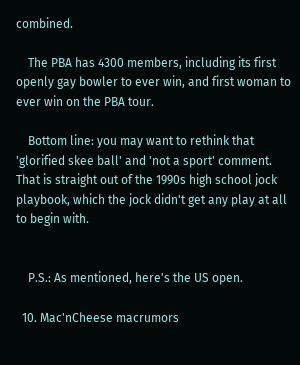combined.

    The PBA has 4300 members, including its first openly gay bowler to ever win, and first woman to ever win on the PBA tour.

    Bottom line: you may want to rethink that 'glorified skee ball' and 'not a sport' comment. That is straight out of the 1990s high school jock playbook, which the jock didn't get any play at all to begin with.


    P.S.: As mentioned, here's the US open.

  10. Mac'nCheese macrumors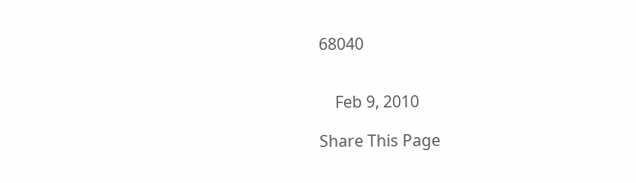68040


    Feb 9, 2010

Share This Page